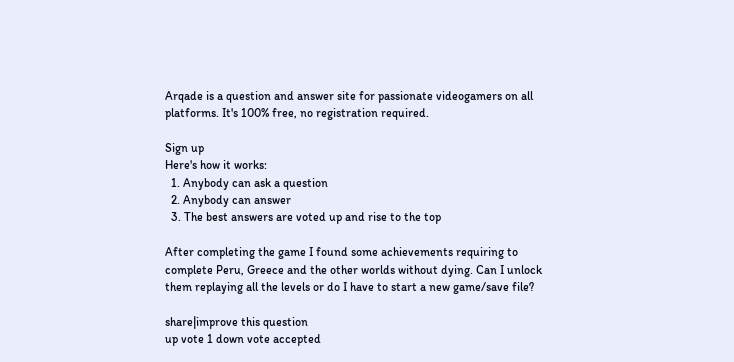Arqade is a question and answer site for passionate videogamers on all platforms. It's 100% free, no registration required.

Sign up
Here's how it works:
  1. Anybody can ask a question
  2. Anybody can answer
  3. The best answers are voted up and rise to the top

After completing the game I found some achievements requiring to complete Peru, Greece and the other worlds without dying. Can I unlock them replaying all the levels or do I have to start a new game/save file?

share|improve this question
up vote 1 down vote accepted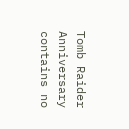Tomb Raider Anniversary contains no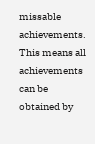missable achievements. This means all achievements can be obtained by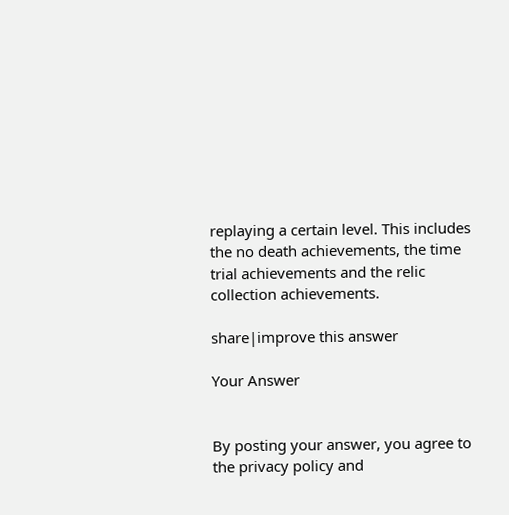replaying a certain level. This includes the no death achievements, the time trial achievements and the relic collection achievements.

share|improve this answer

Your Answer


By posting your answer, you agree to the privacy policy and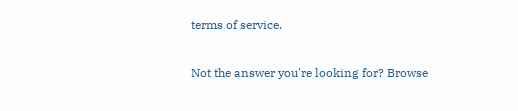terms of service.

Not the answer you're looking for? Browse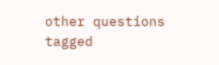other questions tagged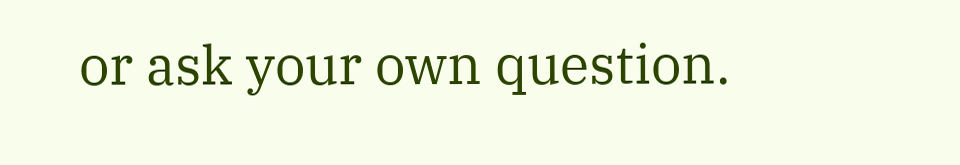or ask your own question.